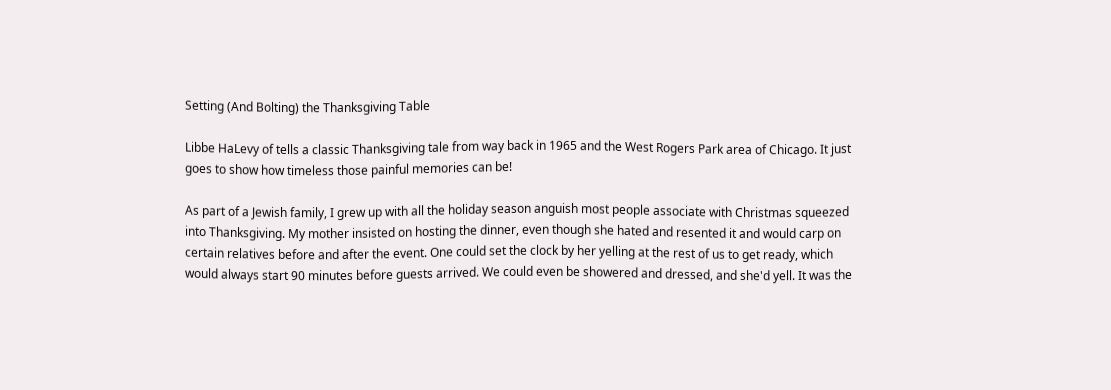Setting (And Bolting) the Thanksgiving Table

Libbe HaLevy of tells a classic Thanksgiving tale from way back in 1965 and the West Rogers Park area of Chicago. It just goes to show how timeless those painful memories can be!

As part of a Jewish family, I grew up with all the holiday season anguish most people associate with Christmas squeezed into Thanksgiving. My mother insisted on hosting the dinner, even though she hated and resented it and would carp on certain relatives before and after the event. One could set the clock by her yelling at the rest of us to get ready, which would always start 90 minutes before guests arrived. We could even be showered and dressed, and she'd yell. It was the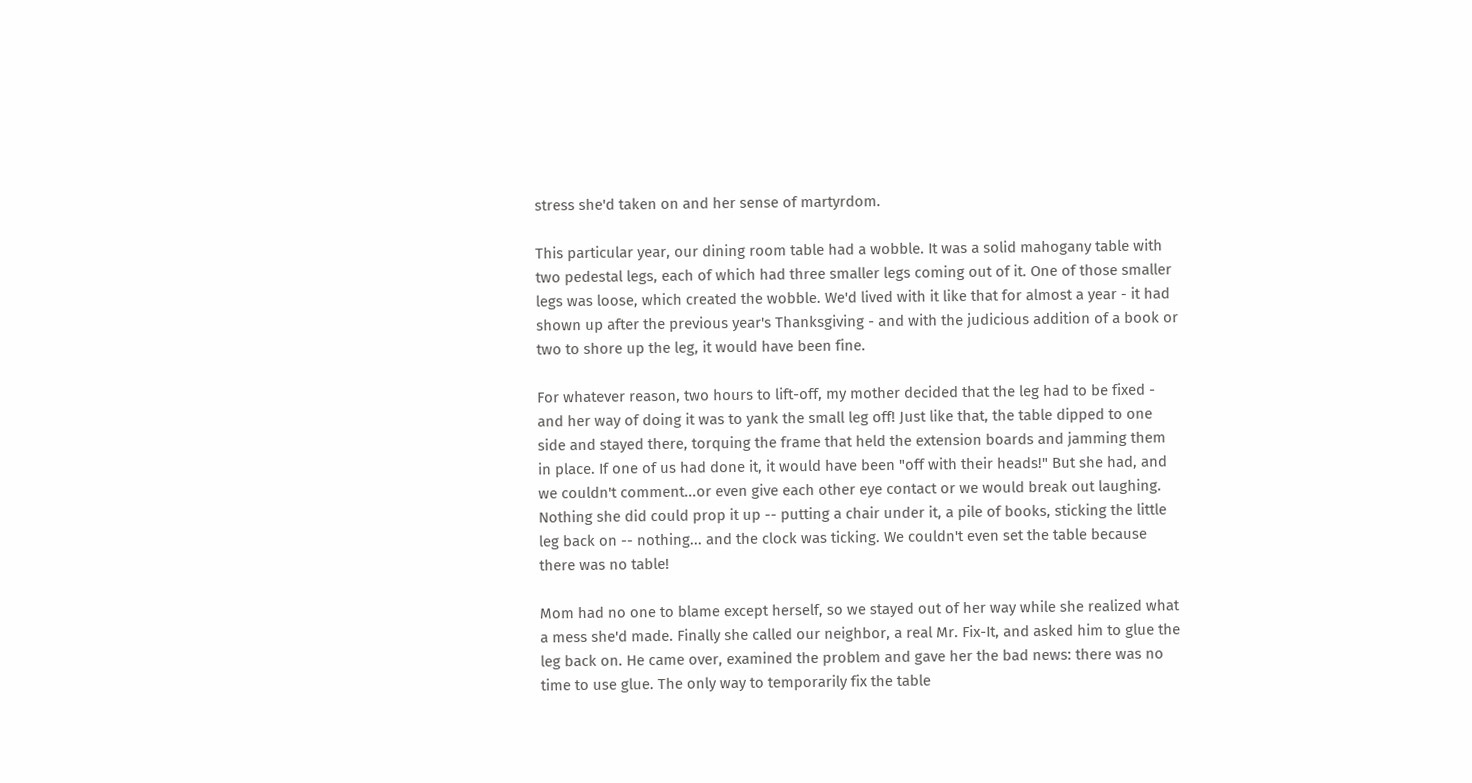stress she'd taken on and her sense of martyrdom.

This particular year, our dining room table had a wobble. It was a solid mahogany table with two pedestal legs, each of which had three smaller legs coming out of it. One of those smaller legs was loose, which created the wobble. We'd lived with it like that for almost a year - it had shown up after the previous year's Thanksgiving - and with the judicious addition of a book or two to shore up the leg, it would have been fine.

For whatever reason, two hours to lift-off, my mother decided that the leg had to be fixed - and her way of doing it was to yank the small leg off! Just like that, the table dipped to one side and stayed there, torquing the frame that held the extension boards and jamming them in place. If one of us had done it, it would have been "off with their heads!" But she had, and we couldn't comment...or even give each other eye contact or we would break out laughing. Nothing she did could prop it up -- putting a chair under it, a pile of books, sticking the little leg back on -- nothing... and the clock was ticking. We couldn't even set the table because there was no table!

Mom had no one to blame except herself, so we stayed out of her way while she realized what a mess she'd made. Finally she called our neighbor, a real Mr. Fix-It, and asked him to glue the leg back on. He came over, examined the problem and gave her the bad news: there was no time to use glue. The only way to temporarily fix the table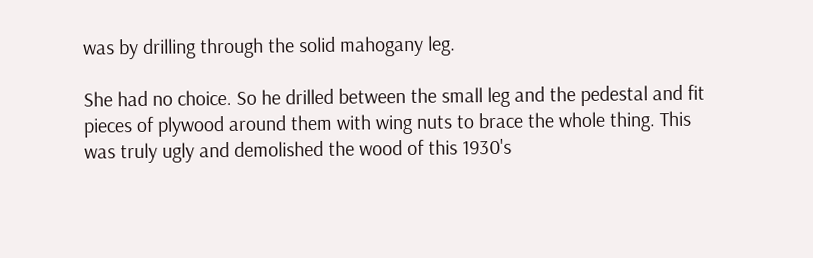was by drilling through the solid mahogany leg.

She had no choice. So he drilled between the small leg and the pedestal and fit pieces of plywood around them with wing nuts to brace the whole thing. This was truly ugly and demolished the wood of this 1930's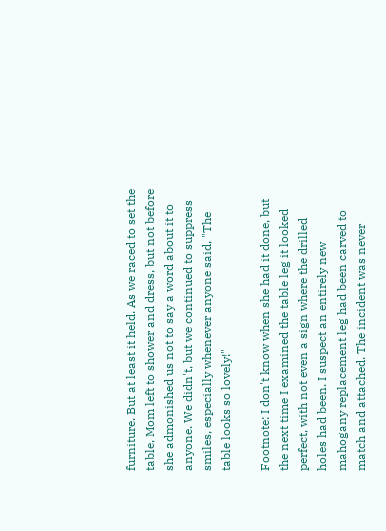furniture. But at least it held. As we raced to set the table, Mom left to shower and dress, but not before she admonished us not to say a word about it to anyone. We didn't, but we continued to suppress smiles, especially whenever anyone said, "The table looks so lovely!"

Footnote: I don't know when she had it done, but the next time I examined the table leg it looked perfect, with not even a sign where the drilled holes had been. I suspect an entirely new mahogany replacement leg had been carved to match and attached. The incident was never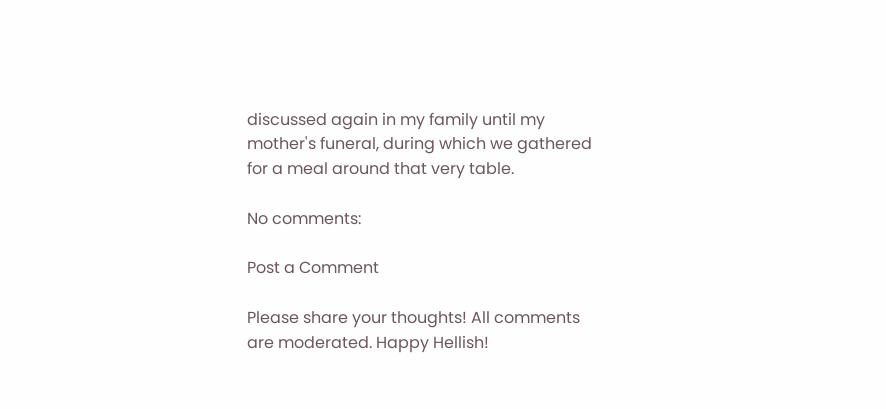discussed again in my family until my mother's funeral, during which we gathered for a meal around that very table.

No comments:

Post a Comment

Please share your thoughts! All comments are moderated. Happy Hellish!